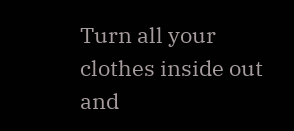Turn all your clothes inside out and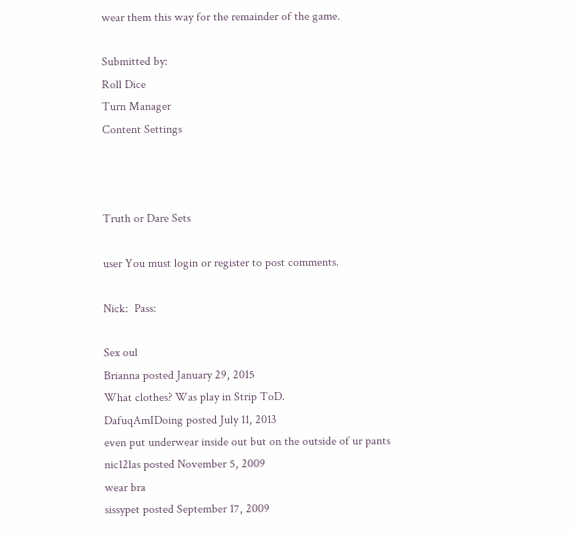wear them this way for the remainder of the game.

Submitted by:
Roll Dice
Turn Manager
Content Settings



Truth or Dare Sets

user You must login or register to post comments.

Nick:  Pass:

Sex oul
Brianna posted January 29, 2015
What clothes? Was play in Strip ToD.
DafuqAmIDoing posted July 11, 2013
even put underwear inside out but on the outside of ur pants
nic12las posted November 5, 2009
wear bra
sissypet posted September 17, 2009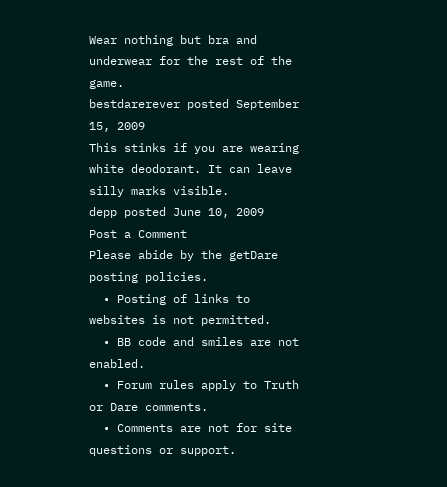Wear nothing but bra and underwear for the rest of the game.
bestdarerever posted September 15, 2009
This stinks if you are wearing white deodorant. It can leave silly marks visible.
depp posted June 10, 2009
Post a Comment
Please abide by the getDare posting policies.
  • Posting of links to websites is not permitted.
  • BB code and smiles are not enabled.
  • Forum rules apply to Truth or Dare comments.
  • Comments are not for site questions or support.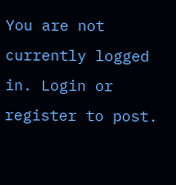You are not currently logged in. Login or register to post.